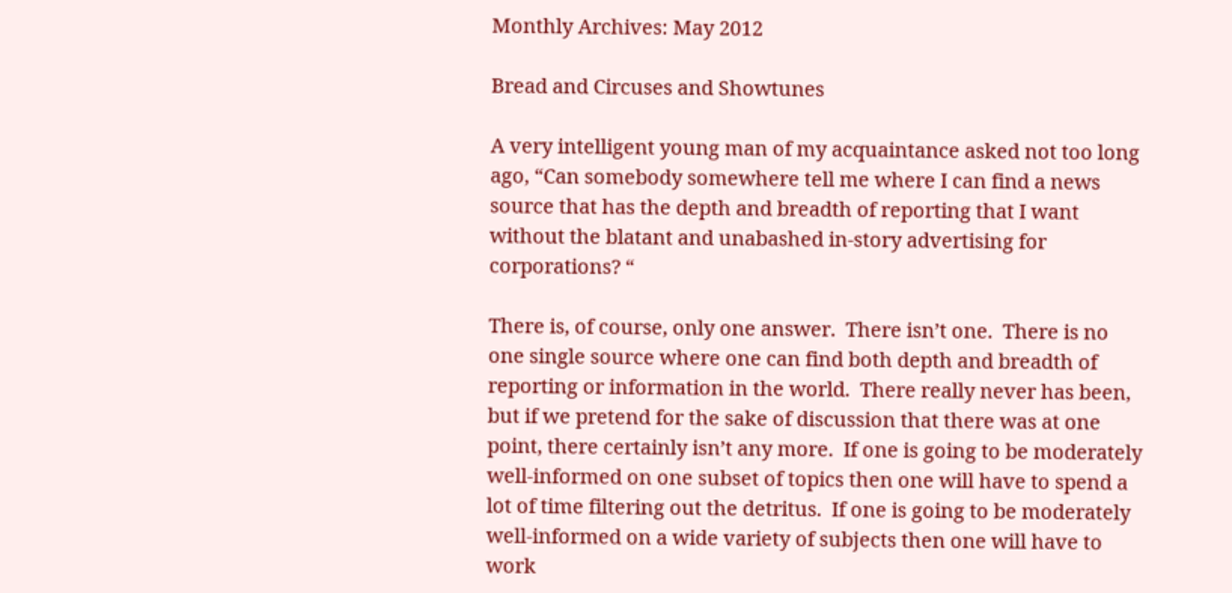Monthly Archives: May 2012

Bread and Circuses and Showtunes

A very intelligent young man of my acquaintance asked not too long ago, “Can somebody somewhere tell me where I can find a news source that has the depth and breadth of reporting that I want without the blatant and unabashed in-story advertising for corporations? “

There is, of course, only one answer.  There isn’t one.  There is no one single source where one can find both depth and breadth of reporting or information in the world.  There really never has been, but if we pretend for the sake of discussion that there was at one point, there certainly isn’t any more.  If one is going to be moderately well-informed on one subset of topics then one will have to spend a lot of time filtering out the detritus.  If one is going to be moderately well-informed on a wide variety of subjects then one will have to work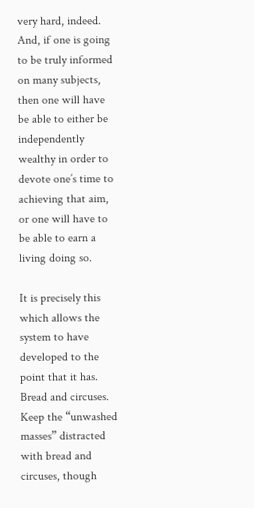very hard, indeed.  And, if one is going to be truly informed on many subjects, then one will have be able to either be independently wealthy in order to devote one’s time to achieving that aim, or one will have to be able to earn a living doing so.

It is precisely this which allows the system to have developed to the point that it has.  Bread and circuses.  Keep the “unwashed masses” distracted with bread and circuses, though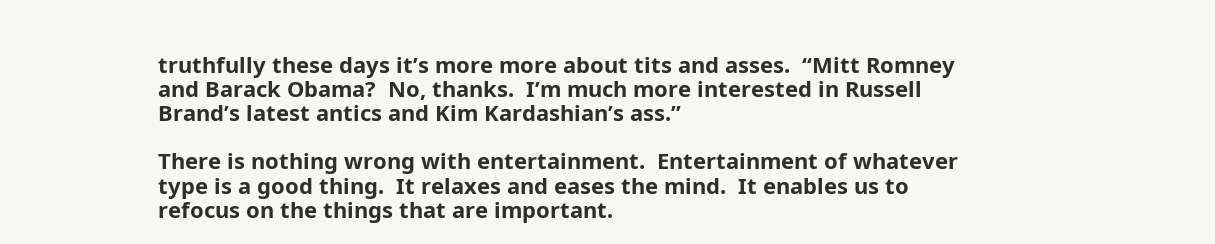truthfully these days it’s more more about tits and asses.  “Mitt Romney and Barack Obama?  No, thanks.  I’m much more interested in Russell Brand’s latest antics and Kim Kardashian’s ass.”

There is nothing wrong with entertainment.  Entertainment of whatever type is a good thing.  It relaxes and eases the mind.  It enables us to refocus on the things that are important.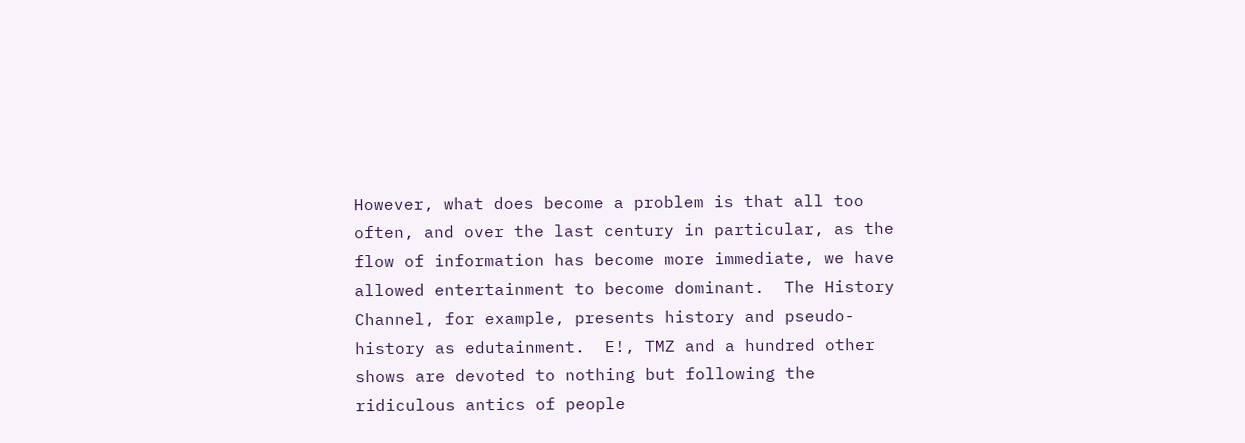However, what does become a problem is that all too often, and over the last century in particular, as the flow of information has become more immediate, we have allowed entertainment to become dominant.  The History Channel, for example, presents history and pseudo-history as edutainment.  E!, TMZ and a hundred other shows are devoted to nothing but following the ridiculous antics of people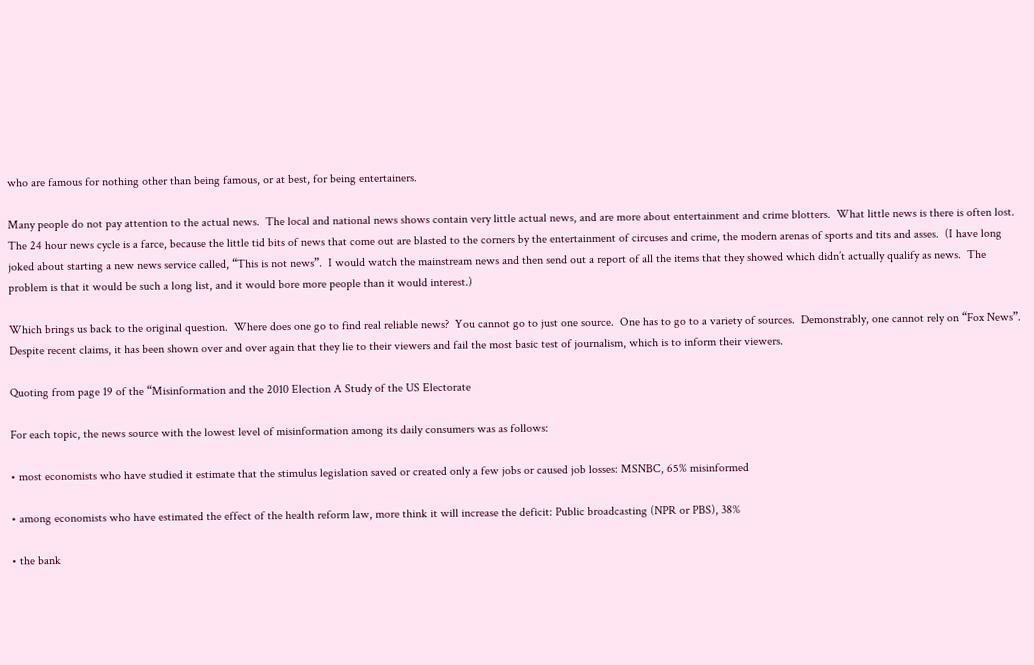who are famous for nothing other than being famous, or at best, for being entertainers.

Many people do not pay attention to the actual news.  The local and national news shows contain very little actual news, and are more about entertainment and crime blotters.  What little news is there is often lost.  The 24 hour news cycle is a farce, because the little tid bits of news that come out are blasted to the corners by the entertainment of circuses and crime, the modern arenas of sports and tits and asses.  (I have long joked about starting a new news service called, “This is not news”.  I would watch the mainstream news and then send out a report of all the items that they showed which didn’t actually qualify as news.  The problem is that it would be such a long list, and it would bore more people than it would interest.)

Which brings us back to the original question.  Where does one go to find real reliable news?  You cannot go to just one source.  One has to go to a variety of sources.  Demonstrably, one cannot rely on “Fox News”.  Despite recent claims, it has been shown over and over again that they lie to their viewers and fail the most basic test of journalism, which is to inform their viewers.

Quoting from page 19 of the “Misinformation and the 2010 Election A Study of the US Electorate

For each topic, the news source with the lowest level of misinformation among its daily consumers was as follows:

• most economists who have studied it estimate that the stimulus legislation saved or created only a few jobs or caused job losses: MSNBC, 65% misinformed

• among economists who have estimated the effect of the health reform law, more think it will increase the deficit: Public broadcasting (NPR or PBS), 38%

• the bank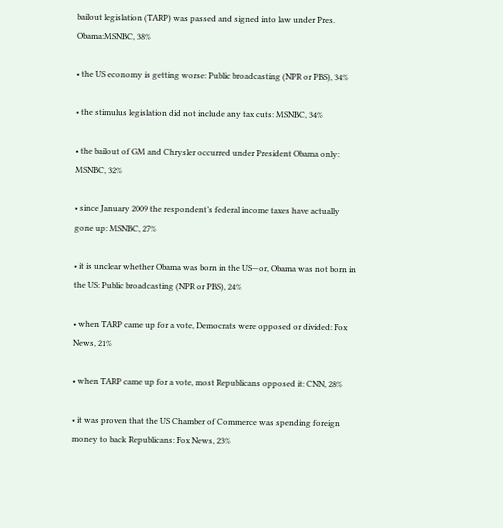bailout legislation (TARP) was passed and signed into law under Pres. Obama:MSNBC, 38%

• the US economy is getting worse: Public broadcasting (NPR or PBS), 34%

• the stimulus legislation did not include any tax cuts: MSNBC, 34%

• the bailout of GM and Chrysler occurred under President Obama only: MSNBC, 32%

• since January 2009 the respondent’s federal income taxes have actually gone up: MSNBC, 27%

• it is unclear whether Obama was born in the US—or, Obama was not born in the US: Public broadcasting (NPR or PBS), 24%

• when TARP came up for a vote, Democrats were opposed or divided: Fox News, 21%

• when TARP came up for a vote, most Republicans opposed it: CNN, 28%

• it was proven that the US Chamber of Commerce was spending foreign money to back Republicans: Fox News, 23%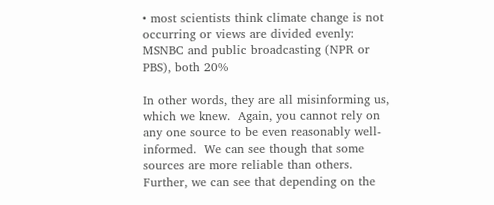• most scientists think climate change is not occurring or views are divided evenly: MSNBC and public broadcasting (NPR or PBS), both 20%

In other words, they are all misinforming us, which we knew.  Again, you cannot rely on any one source to be even reasonably well-informed.  We can see though that some sources are more reliable than others.  Further, we can see that depending on the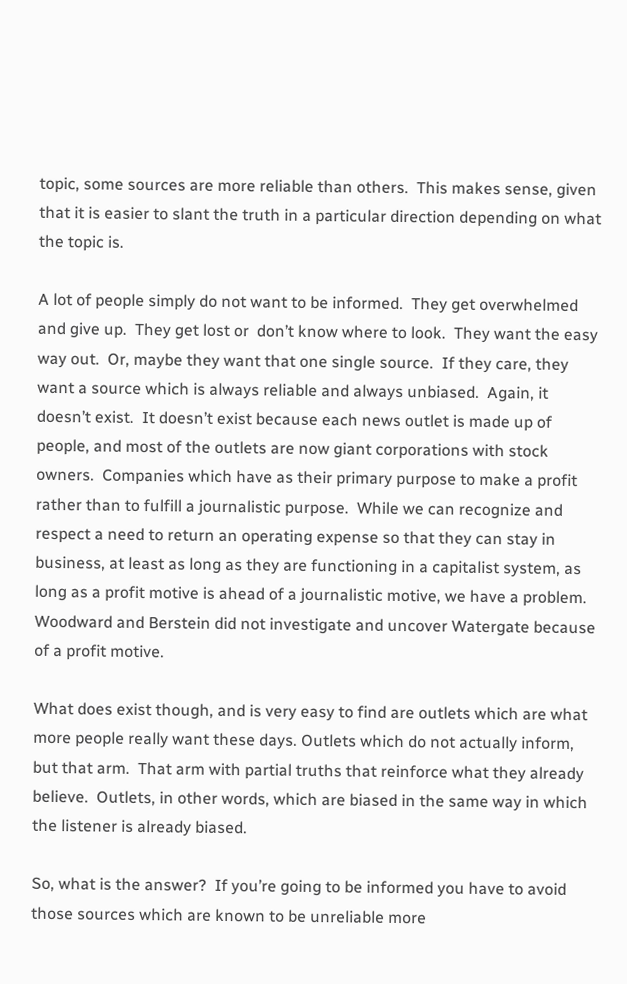topic, some sources are more reliable than others.  This makes sense, given that it is easier to slant the truth in a particular direction depending on what the topic is.

A lot of people simply do not want to be informed.  They get overwhelmed and give up.  They get lost or  don’t know where to look.  They want the easy way out.  Or, maybe they want that one single source.  If they care, they want a source which is always reliable and always unbiased.  Again, it doesn’t exist.  It doesn’t exist because each news outlet is made up of people, and most of the outlets are now giant corporations with stock owners.  Companies which have as their primary purpose to make a profit rather than to fulfill a journalistic purpose.  While we can recognize and respect a need to return an operating expense so that they can stay in business, at least as long as they are functioning in a capitalist system, as long as a profit motive is ahead of a journalistic motive, we have a problem.  Woodward and Berstein did not investigate and uncover Watergate because of a profit motive.

What does exist though, and is very easy to find are outlets which are what more people really want these days. Outlets which do not actually inform, but that arm.  That arm with partial truths that reinforce what they already believe.  Outlets, in other words, which are biased in the same way in which the listener is already biased.

So, what is the answer?  If you’re going to be informed you have to avoid those sources which are known to be unreliable more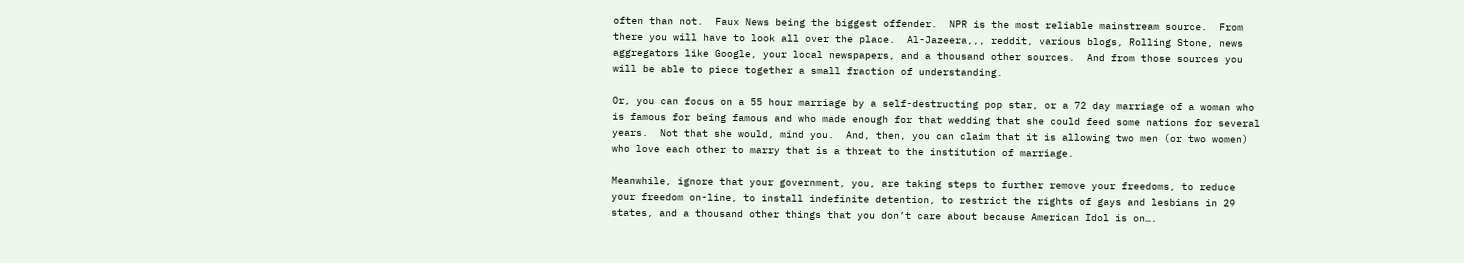often than not.  Faux News being the biggest offender.  NPR is the most reliable mainstream source.  From there you will have to look all over the place.  Al-Jazeera,,, reddit, various blogs, Rolling Stone, news aggregators like Google, your local newspapers, and a thousand other sources.  And from those sources you will be able to piece together a small fraction of understanding.

Or, you can focus on a 55 hour marriage by a self-destructing pop star, or a 72 day marriage of a woman who is famous for being famous and who made enough for that wedding that she could feed some nations for several years.  Not that she would, mind you.  And, then, you can claim that it is allowing two men (or two women) who love each other to marry that is a threat to the institution of marriage.

Meanwhile, ignore that your government, you, are taking steps to further remove your freedoms, to reduce your freedom on-line, to install indefinite detention, to restrict the rights of gays and lesbians in 29 states, and a thousand other things that you don’t care about because American Idol is on….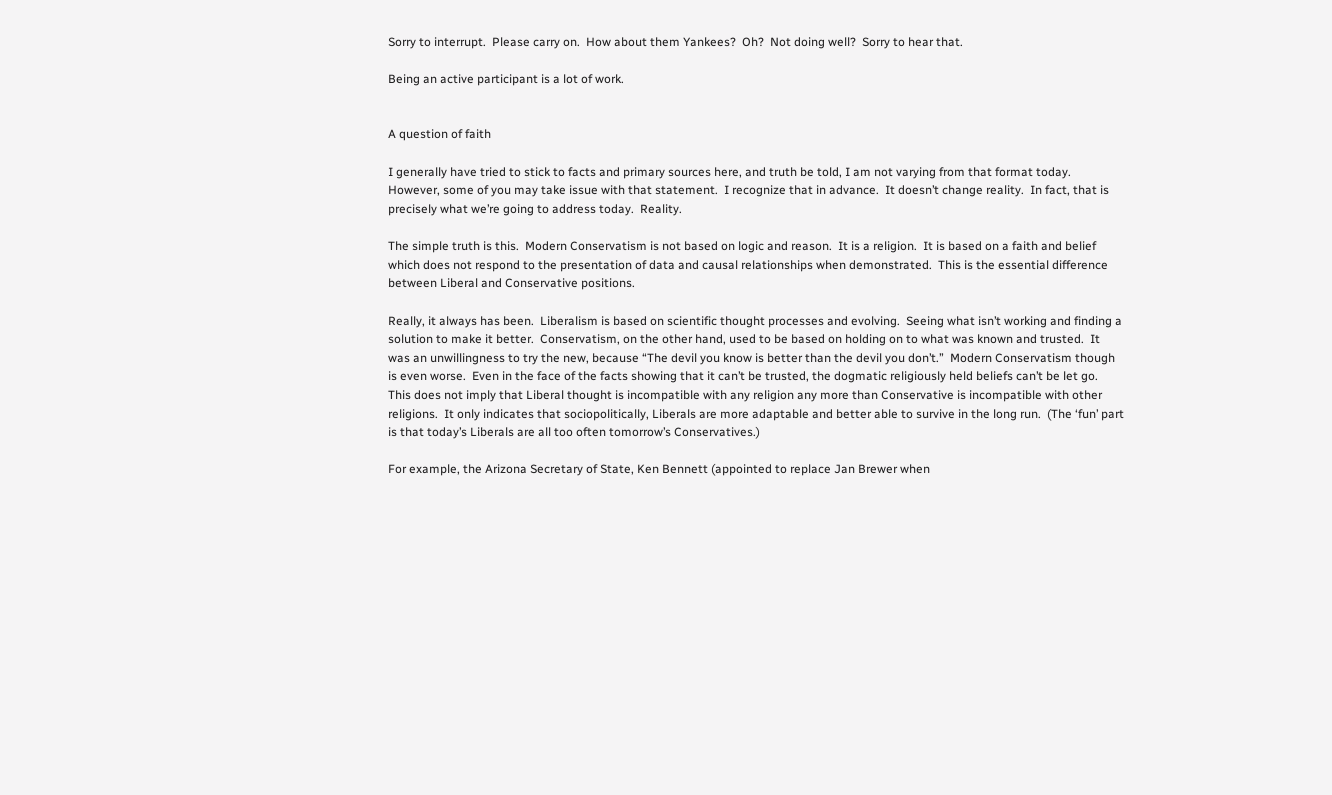Sorry to interrupt.  Please carry on.  How about them Yankees?  Oh?  Not doing well?  Sorry to hear that.

Being an active participant is a lot of work.


A question of faith

I generally have tried to stick to facts and primary sources here, and truth be told, I am not varying from that format today.  However, some of you may take issue with that statement.  I recognize that in advance.  It doesn’t change reality.  In fact, that is precisely what we’re going to address today.  Reality.

The simple truth is this.  Modern Conservatism is not based on logic and reason.  It is a religion.  It is based on a faith and belief which does not respond to the presentation of data and causal relationships when demonstrated.  This is the essential difference between Liberal and Conservative positions.

Really, it always has been.  Liberalism is based on scientific thought processes and evolving.  Seeing what isn’t working and finding a solution to make it better.  Conservatism, on the other hand, used to be based on holding on to what was known and trusted.  It was an unwillingness to try the new, because “The devil you know is better than the devil you don’t.”  Modern Conservatism though is even worse.  Even in the face of the facts showing that it can’t be trusted, the dogmatic religiously held beliefs can’t be let go.  This does not imply that Liberal thought is incompatible with any religion any more than Conservative is incompatible with other religions.  It only indicates that sociopolitically, Liberals are more adaptable and better able to survive in the long run.  (The ‘fun’ part is that today’s Liberals are all too often tomorrow’s Conservatives.)

For example, the Arizona Secretary of State, Ken Bennett (appointed to replace Jan Brewer when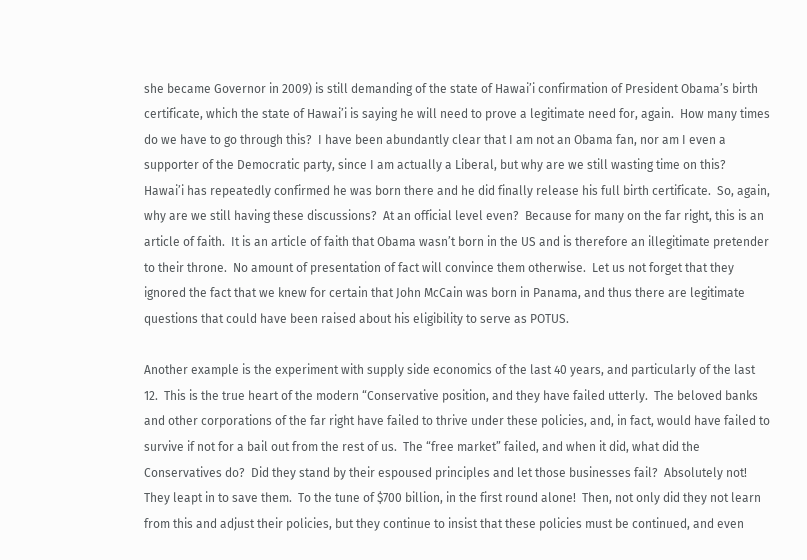she became Governor in 2009) is still demanding of the state of Hawai’i confirmation of President Obama’s birth certificate, which the state of Hawai’i is saying he will need to prove a legitimate need for, again.  How many times do we have to go through this?  I have been abundantly clear that I am not an Obama fan, nor am I even a supporter of the Democratic party, since I am actually a Liberal, but why are we still wasting time on this?  Hawai’i has repeatedly confirmed he was born there and he did finally release his full birth certificate.  So, again, why are we still having these discussions?  At an official level even?  Because for many on the far right, this is an article of faith.  It is an article of faith that Obama wasn’t born in the US and is therefore an illegitimate pretender to their throne.  No amount of presentation of fact will convince them otherwise.  Let us not forget that they ignored the fact that we knew for certain that John McCain was born in Panama, and thus there are legitimate questions that could have been raised about his eligibility to serve as POTUS.

Another example is the experiment with supply side economics of the last 40 years, and particularly of the last 12.  This is the true heart of the modern “Conservative position, and they have failed utterly.  The beloved banks and other corporations of the far right have failed to thrive under these policies, and, in fact, would have failed to survive if not for a bail out from the rest of us.  The “free market” failed, and when it did, what did the Conservatives do?  Did they stand by their espoused principles and let those businesses fail?  Absolutely not!  They leapt in to save them.  To the tune of $700 billion, in the first round alone!  Then, not only did they not learn from this and adjust their policies, but they continue to insist that these policies must be continued, and even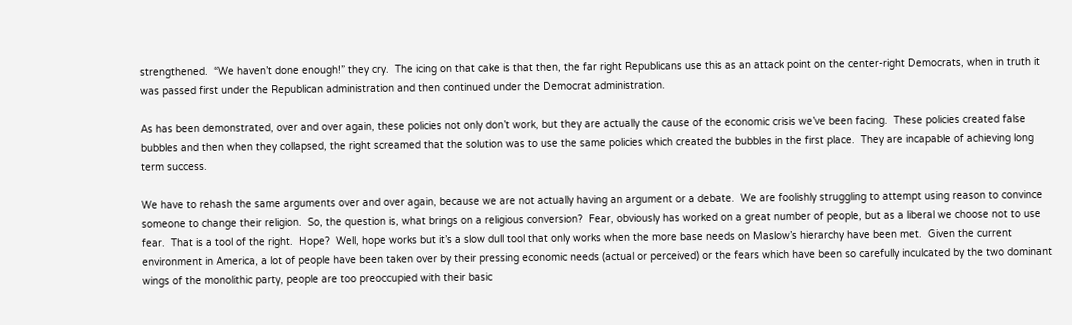strengthened.  “We haven’t done enough!” they cry.  The icing on that cake is that then, the far right Republicans use this as an attack point on the center-right Democrats, when in truth it was passed first under the Republican administration and then continued under the Democrat administration.

As has been demonstrated, over and over again, these policies not only don’t work, but they are actually the cause of the economic crisis we’ve been facing.  These policies created false bubbles and then when they collapsed, the right screamed that the solution was to use the same policies which created the bubbles in the first place.  They are incapable of achieving long term success.

We have to rehash the same arguments over and over again, because we are not actually having an argument or a debate.  We are foolishly struggling to attempt using reason to convince someone to change their religion.  So, the question is, what brings on a religious conversion?  Fear, obviously has worked on a great number of people, but as a liberal we choose not to use fear.  That is a tool of the right.  Hope?  Well, hope works but it’s a slow dull tool that only works when the more base needs on Maslow’s hierarchy have been met.  Given the current environment in America, a lot of people have been taken over by their pressing economic needs (actual or perceived) or the fears which have been so carefully inculcated by the two dominant wings of the monolithic party, people are too preoccupied with their basic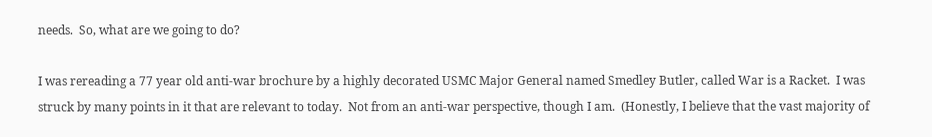needs.  So, what are we going to do?

I was rereading a 77 year old anti-war brochure by a highly decorated USMC Major General named Smedley Butler, called War is a Racket.  I was struck by many points in it that are relevant to today.  Not from an anti-war perspective, though I am.  (Honestly, I believe that the vast majority of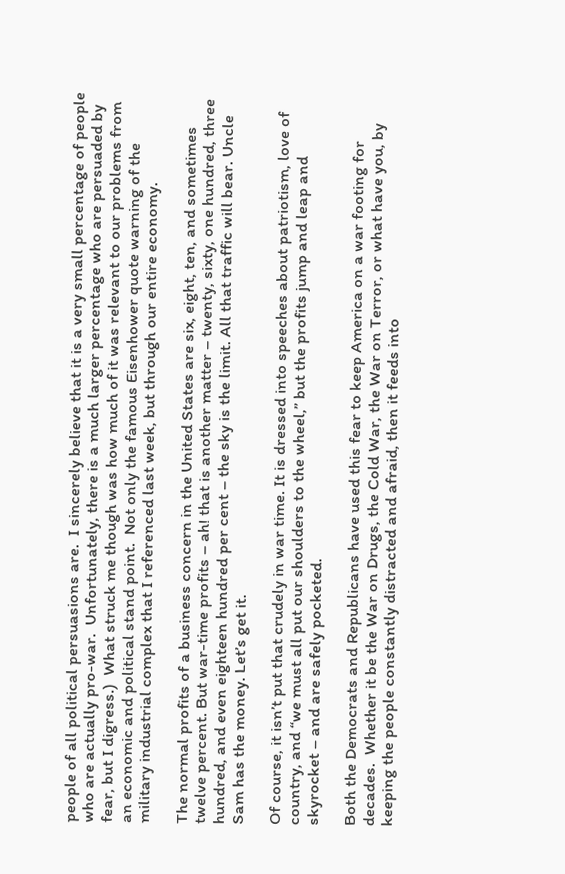people of all political persuasions are.  I sincerely believe that it is a very small percentage of people who are actually pro-war.  Unfortunately, there is a much larger percentage who are persuaded by fear, but I digress.)  What struck me though was how much of it was relevant to our problems from an economic and political stand point.  Not only the famous Eisenhower quote warning of the military industrial complex that I referenced last week, but through our entire economy.

The normal profits of a business concern in the United States are six, eight, ten, and sometimes twelve percent. But war-time profits – ah! that is another matter – twenty, sixty, one hundred, three hundred, and even eighteen hundred per cent – the sky is the limit. All that traffic will bear. Uncle Sam has the money. Let’s get it.

Of course, it isn’t put that crudely in war time. It is dressed into speeches about patriotism, love of country, and “we must all put our shoulders to the wheel,” but the profits jump and leap and skyrocket – and are safely pocketed.

Both the Democrats and Republicans have used this fear to keep America on a war footing for decades.  Whether it be the War on Drugs, the Cold War, the War on Terror, or what have you, by keeping the people constantly distracted and afraid, then it feeds into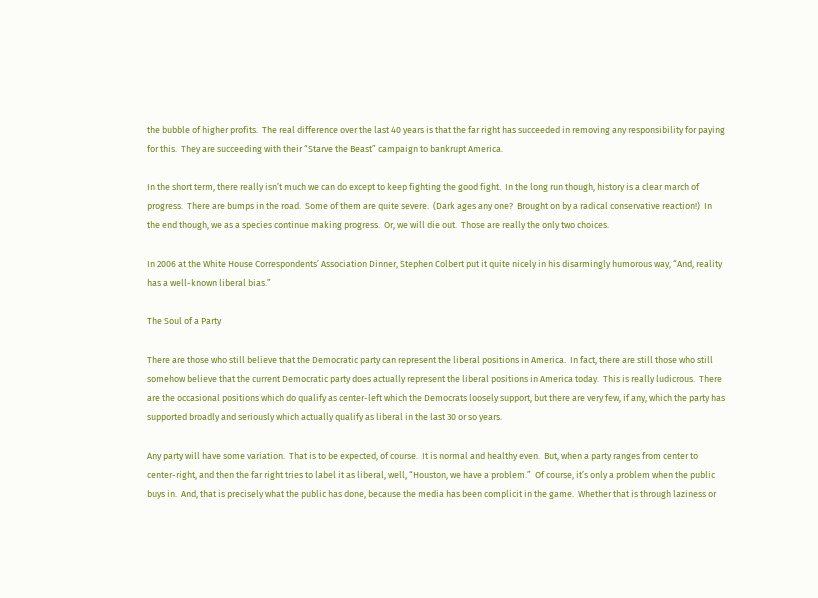the bubble of higher profits.  The real difference over the last 40 years is that the far right has succeeded in removing any responsibility for paying for this.  They are succeeding with their “Starve the Beast” campaign to bankrupt America.

In the short term, there really isn’t much we can do except to keep fighting the good fight.  In the long run though, history is a clear march of progress.  There are bumps in the road.  Some of them are quite severe.  (Dark ages any one?  Brought on by a radical conservative reaction!)  In the end though, we as a species continue making progress.  Or, we will die out.  Those are really the only two choices.

In 2006 at the White House Correspondents’ Association Dinner, Stephen Colbert put it quite nicely in his disarmingly humorous way, “And, reality has a well-known liberal bias.”

The Soul of a Party

There are those who still believe that the Democratic party can represent the liberal positions in America.  In fact, there are still those who still somehow believe that the current Democratic party does actually represent the liberal positions in America today.  This is really ludicrous.  There are the occasional positions which do qualify as center-left which the Democrats loosely support, but there are very few, if any, which the party has supported broadly and seriously which actually qualify as liberal in the last 30 or so years.

Any party will have some variation.  That is to be expected, of course.  It is normal and healthy even.  But, when a party ranges from center to center-right, and then the far right tries to label it as liberal, well, “Houston, we have a problem.”  Of course, it’s only a problem when the public buys in.  And, that is precisely what the public has done, because the media has been complicit in the game.  Whether that is through laziness or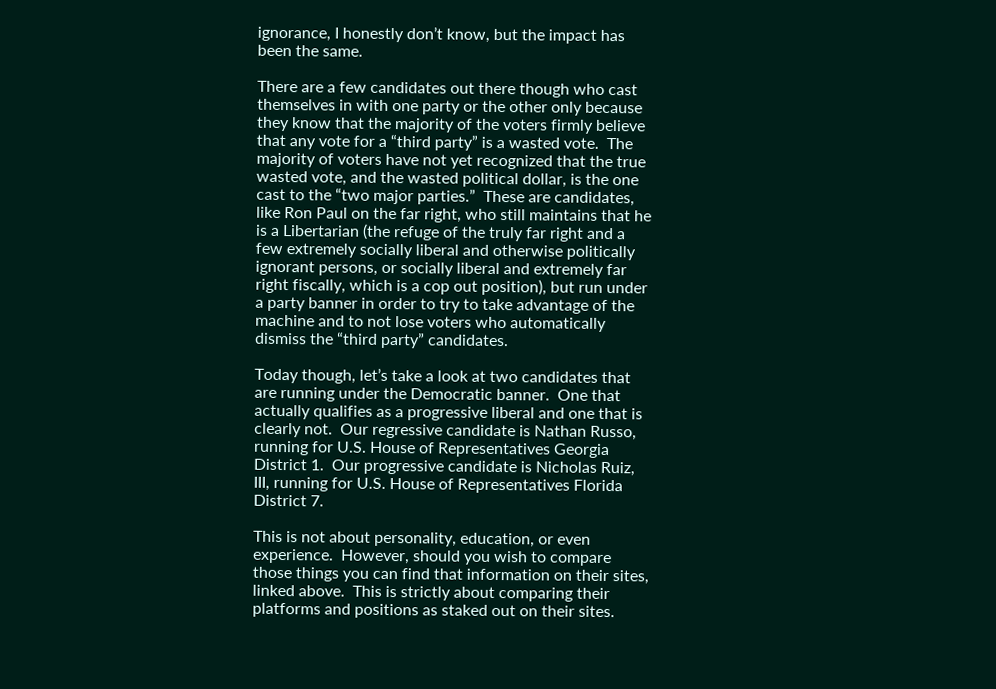ignorance, I honestly don’t know, but the impact has been the same.

There are a few candidates out there though who cast themselves in with one party or the other only because they know that the majority of the voters firmly believe that any vote for a “third party” is a wasted vote.  The majority of voters have not yet recognized that the true wasted vote, and the wasted political dollar, is the one cast to the “two major parties.”  These are candidates, like Ron Paul on the far right, who still maintains that he is a Libertarian (the refuge of the truly far right and a few extremely socially liberal and otherwise politically ignorant persons, or socially liberal and extremely far right fiscally, which is a cop out position), but run under a party banner in order to try to take advantage of the machine and to not lose voters who automatically dismiss the “third party” candidates.

Today though, let’s take a look at two candidates that are running under the Democratic banner.  One that actually qualifies as a progressive liberal and one that is clearly not.  Our regressive candidate is Nathan Russo, running for U.S. House of Representatives Georgia District 1.  Our progressive candidate is Nicholas Ruiz, III, running for U.S. House of Representatives Florida District 7.

This is not about personality, education, or even experience.  However, should you wish to compare those things you can find that information on their sites, linked above.  This is strictly about comparing their platforms and positions as staked out on their sites.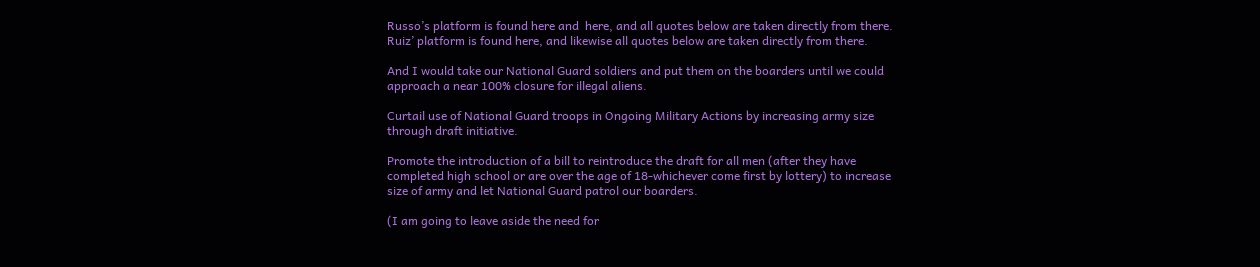Russo’s platform is found here and  here, and all quotes below are taken directly from there.  Ruiz’ platform is found here, and likewise all quotes below are taken directly from there.

And I would take our National Guard soldiers and put them on the boarders until we could approach a near 100% closure for illegal aliens.

Curtail use of National Guard troops in Ongoing Military Actions by increasing army size through draft initiative.

Promote the introduction of a bill to reintroduce the draft for all men (after they have completed high school or are over the age of 18-whichever come first by lottery) to increase size of army and let National Guard patrol our boarders.

(I am going to leave aside the need for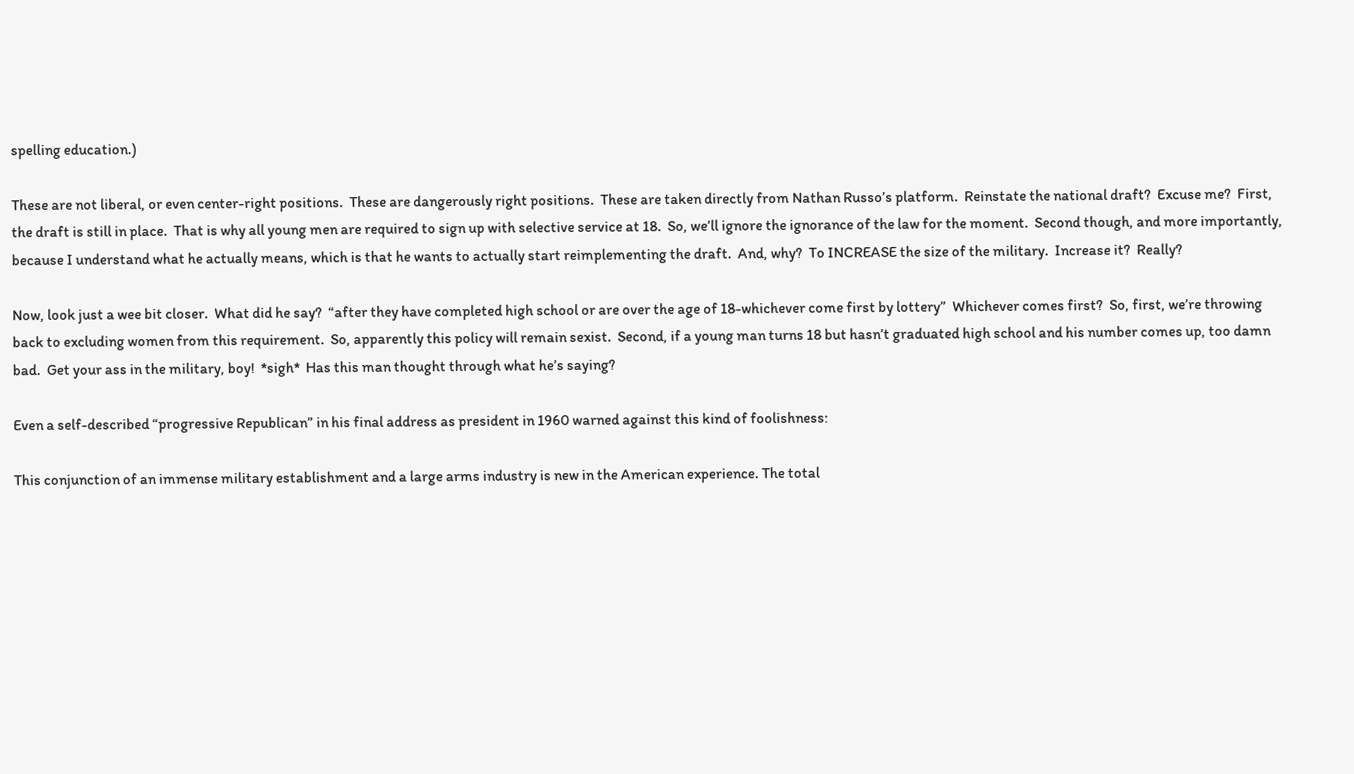spelling education.)

These are not liberal, or even center-right positions.  These are dangerously right positions.  These are taken directly from Nathan Russo’s platform.  Reinstate the national draft?  Excuse me?  First, the draft is still in place.  That is why all young men are required to sign up with selective service at 18.  So, we’ll ignore the ignorance of the law for the moment.  Second though, and more importantly, because I understand what he actually means, which is that he wants to actually start reimplementing the draft.  And, why?  To INCREASE the size of the military.  Increase it?  Really?

Now, look just a wee bit closer.  What did he say?  “after they have completed high school or are over the age of 18-whichever come first by lottery”  Whichever comes first?  So, first, we’re throwing back to excluding women from this requirement.  So, apparently this policy will remain sexist.  Second, if a young man turns 18 but hasn’t graduated high school and his number comes up, too damn bad.  Get your ass in the military, boy!  *sigh*  Has this man thought through what he’s saying?

Even a self-described “progressive Republican” in his final address as president in 1960 warned against this kind of foolishness:

This conjunction of an immense military establishment and a large arms industry is new in the American experience. The total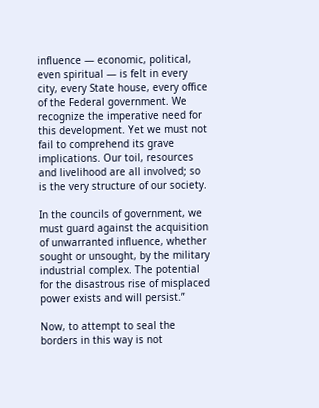influence — economic, political, even spiritual — is felt in every city, every State house, every office of the Federal government. We recognize the imperative need for this development. Yet we must not fail to comprehend its grave implications. Our toil, resources and livelihood are all involved; so is the very structure of our society.

In the councils of government, we must guard against the acquisition of unwarranted influence, whether sought or unsought, by the military industrial complex. The potential for the disastrous rise of misplaced power exists and will persist.”

Now, to attempt to seal the borders in this way is not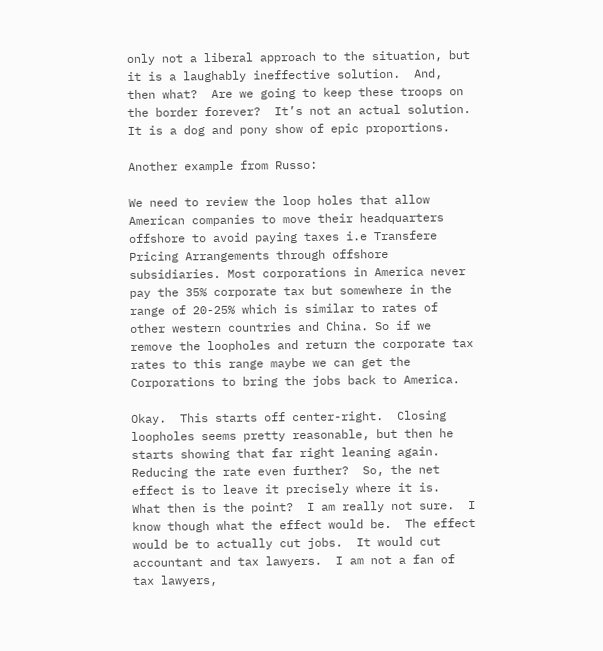only not a liberal approach to the situation, but it is a laughably ineffective solution.  And, then what?  Are we going to keep these troops on the border forever?  It’s not an actual solution.  It is a dog and pony show of epic proportions.

Another example from Russo:

We need to review the loop holes that allow American companies to move their headquarters offshore to avoid paying taxes i.e Transfere Pricing Arrangements through offshore subsidiaries. Most corporations in America never pay the 35% corporate tax but somewhere in the range of 20-25% which is similar to rates of other western countries and China. So if we remove the loopholes and return the corporate tax rates to this range maybe we can get the Corporations to bring the jobs back to America.

Okay.  This starts off center-right.  Closing loopholes seems pretty reasonable, but then he starts showing that far right leaning again.  Reducing the rate even further?  So, the net effect is to leave it precisely where it is.  What then is the point?  I am really not sure.  I know though what the effect would be.  The effect would be to actually cut jobs.  It would cut accountant and tax lawyers.  I am not a fan of tax lawyers,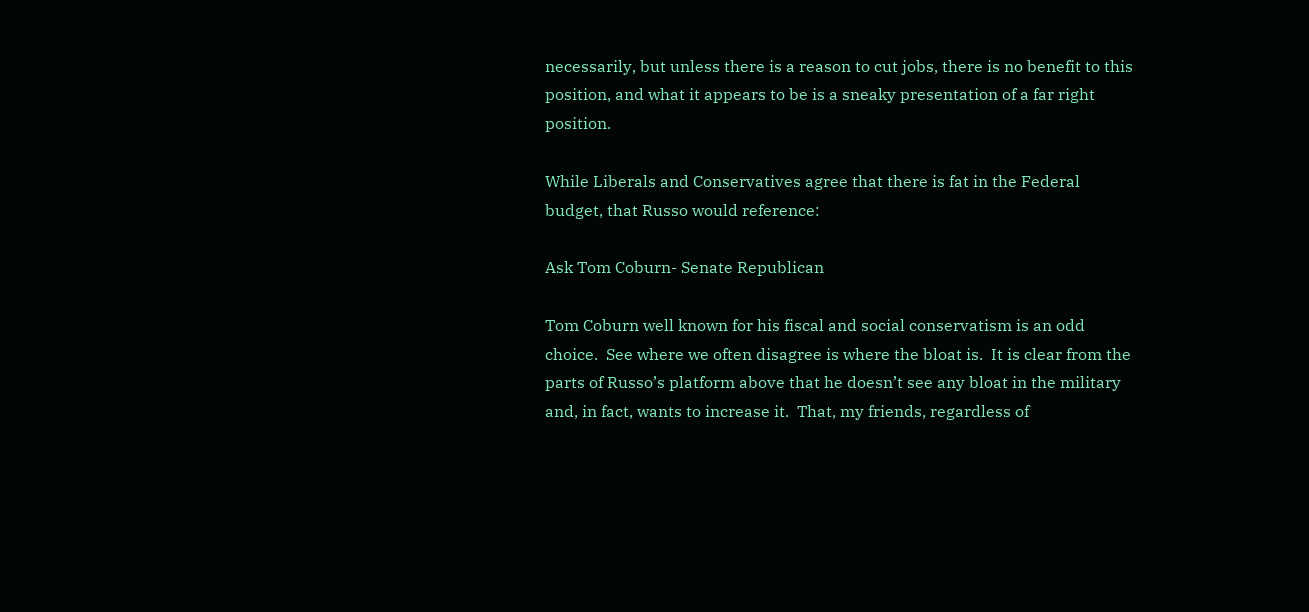necessarily, but unless there is a reason to cut jobs, there is no benefit to this position, and what it appears to be is a sneaky presentation of a far right position.

While Liberals and Conservatives agree that there is fat in the Federal budget, that Russo would reference:

Ask Tom Coburn- Senate Republican

Tom Coburn well known for his fiscal and social conservatism is an odd choice.  See where we often disagree is where the bloat is.  It is clear from the parts of Russo’s platform above that he doesn’t see any bloat in the military and, in fact, wants to increase it.  That, my friends, regardless of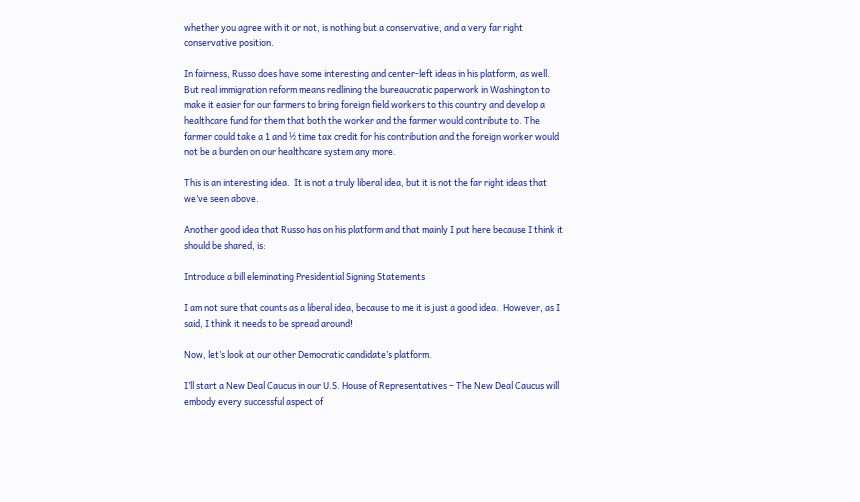whether you agree with it or not, is nothing but a conservative, and a very far right conservative position.

In fairness, Russo does have some interesting and center-left ideas in his platform, as well.
But real immigration reform means redlining the bureaucratic paperwork in Washington to make it easier for our farmers to bring foreign field workers to this country and develop a healthcare fund for them that both the worker and the farmer would contribute to. The farmer could take a 1 and ½ time tax credit for his contribution and the foreign worker would not be a burden on our healthcare system any more.

This is an interesting idea.  It is not a truly liberal idea, but it is not the far right ideas that we’ve seen above.

Another good idea that Russo has on his platform and that mainly I put here because I think it should be shared, is:

Introduce a bill eleminating Presidential Signing Statements

I am not sure that counts as a liberal idea, because to me it is just a good idea.  However, as I said, I think it needs to be spread around!

Now, let’s look at our other Democratic candidate’s platform.

I’ll start a New Deal Caucus in our U.S. House of Representatives – The New Deal Caucus will embody every successful aspect of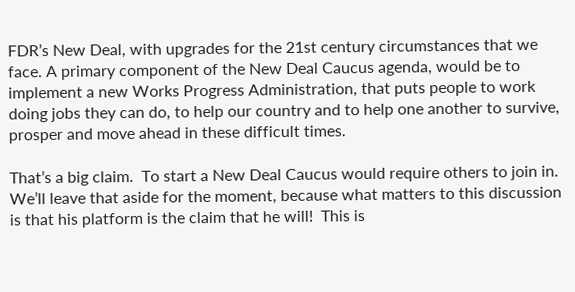FDR’s New Deal, with upgrades for the 21st century circumstances that we face. A primary component of the New Deal Caucus agenda, would be to implement a new Works Progress Administration, that puts people to work doing jobs they can do, to help our country and to help one another to survive, prosper and move ahead in these difficult times.

That’s a big claim.  To start a New Deal Caucus would require others to join in.  We’ll leave that aside for the moment, because what matters to this discussion is that his platform is the claim that he will!  This is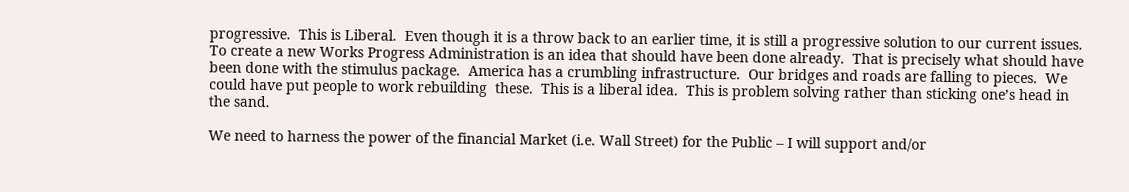progressive.  This is Liberal.  Even though it is a throw back to an earlier time, it is still a progressive solution to our current issues.  To create a new Works Progress Administration is an idea that should have been done already.  That is precisely what should have been done with the stimulus package.  America has a crumbling infrastructure.  Our bridges and roads are falling to pieces.  We could have put people to work rebuilding  these.  This is a liberal idea.  This is problem solving rather than sticking one’s head in the sand.

We need to harness the power of the financial Market (i.e. Wall Street) for the Public – I will support and/or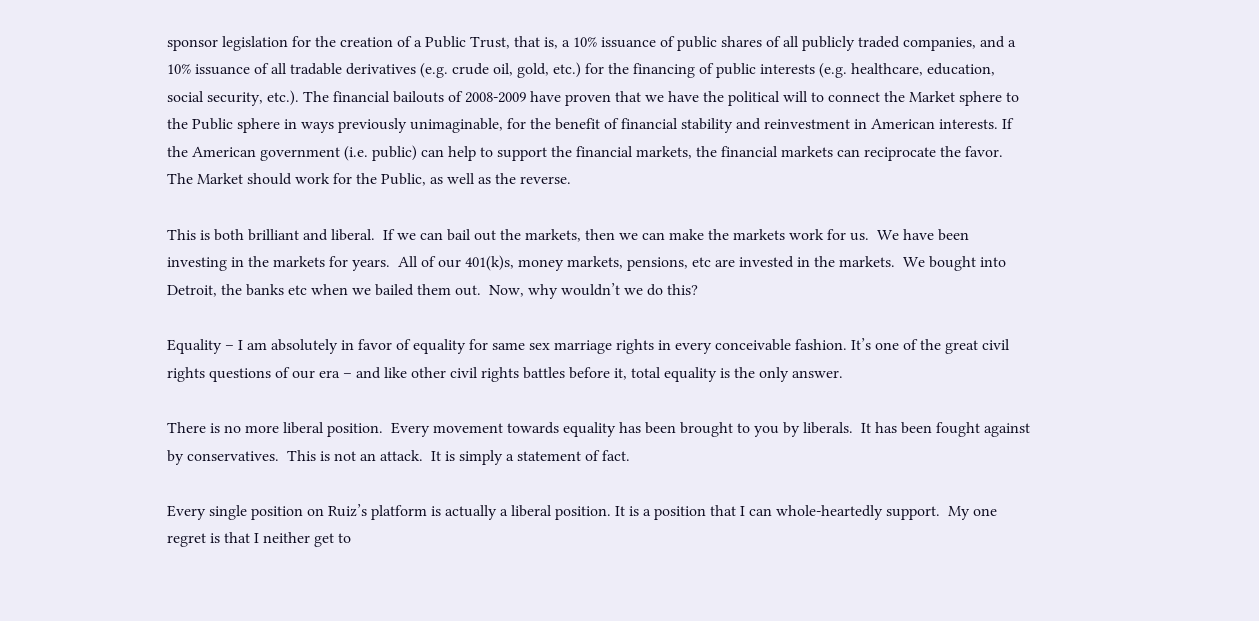sponsor legislation for the creation of a Public Trust, that is, a 10% issuance of public shares of all publicly traded companies, and a 10% issuance of all tradable derivatives (e.g. crude oil, gold, etc.) for the financing of public interests (e.g. healthcare, education, social security, etc.). The financial bailouts of 2008-2009 have proven that we have the political will to connect the Market sphere to the Public sphere in ways previously unimaginable, for the benefit of financial stability and reinvestment in American interests. If the American government (i.e. public) can help to support the financial markets, the financial markets can reciprocate the favor. The Market should work for the Public, as well as the reverse.

This is both brilliant and liberal.  If we can bail out the markets, then we can make the markets work for us.  We have been investing in the markets for years.  All of our 401(k)s, money markets, pensions, etc are invested in the markets.  We bought into Detroit, the banks etc when we bailed them out.  Now, why wouldn’t we do this?

Equality – I am absolutely in favor of equality for same sex marriage rights in every conceivable fashion. It’s one of the great civil rights questions of our era – and like other civil rights battles before it, total equality is the only answer.

There is no more liberal position.  Every movement towards equality has been brought to you by liberals.  It has been fought against by conservatives.  This is not an attack.  It is simply a statement of fact.

Every single position on Ruiz’s platform is actually a liberal position. It is a position that I can whole-heartedly support.  My one regret is that I neither get to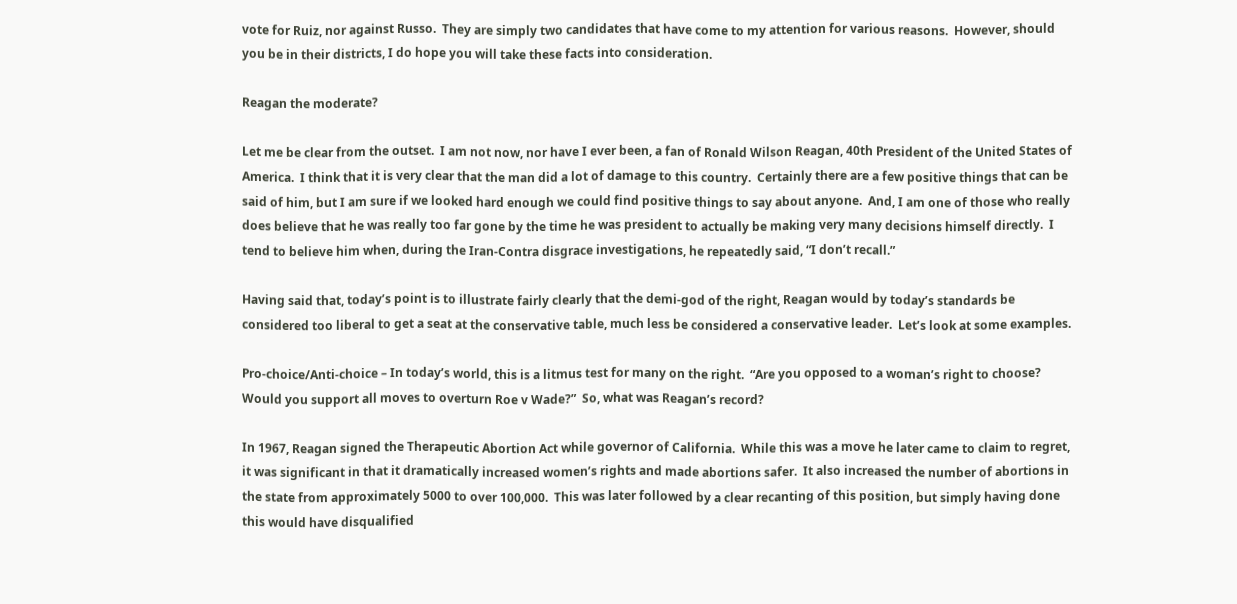vote for Ruiz, nor against Russo.  They are simply two candidates that have come to my attention for various reasons.  However, should you be in their districts, I do hope you will take these facts into consideration.

Reagan the moderate?

Let me be clear from the outset.  I am not now, nor have I ever been, a fan of Ronald Wilson Reagan, 40th President of the United States of America.  I think that it is very clear that the man did a lot of damage to this country.  Certainly there are a few positive things that can be said of him, but I am sure if we looked hard enough we could find positive things to say about anyone.  And, I am one of those who really does believe that he was really too far gone by the time he was president to actually be making very many decisions himself directly.  I tend to believe him when, during the Iran-Contra disgrace investigations, he repeatedly said, “I don’t recall.”

Having said that, today’s point is to illustrate fairly clearly that the demi-god of the right, Reagan would by today’s standards be considered too liberal to get a seat at the conservative table, much less be considered a conservative leader.  Let’s look at some examples.

Pro-choice/Anti-choice – In today’s world, this is a litmus test for many on the right.  “Are you opposed to a woman’s right to choose?  Would you support all moves to overturn Roe v Wade?”  So, what was Reagan’s record?

In 1967, Reagan signed the Therapeutic Abortion Act while governor of California.  While this was a move he later came to claim to regret, it was significant in that it dramatically increased women’s rights and made abortions safer.  It also increased the number of abortions in the state from approximately 5000 to over 100,000.  This was later followed by a clear recanting of this position, but simply having done this would have disqualified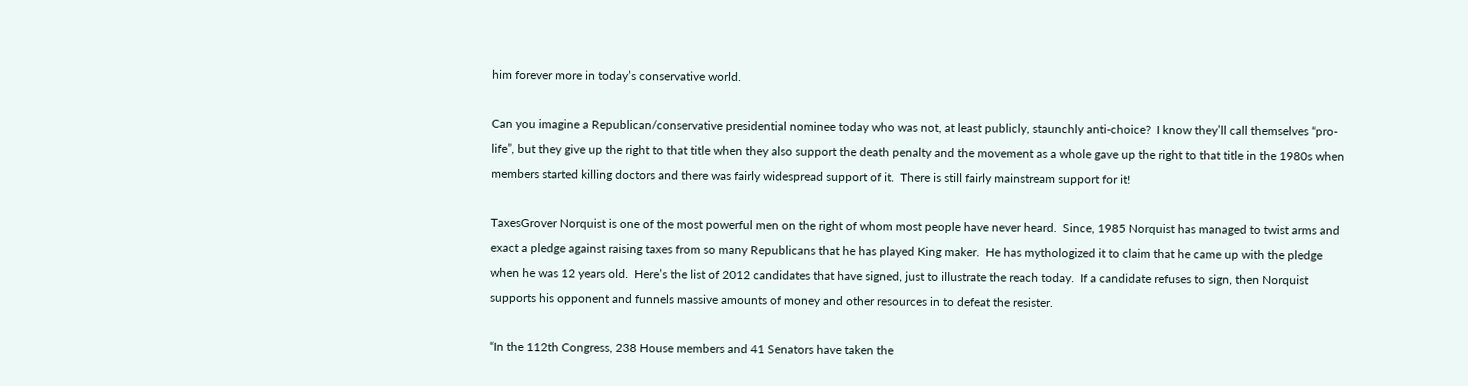him forever more in today’s conservative world.

Can you imagine a Republican/conservative presidential nominee today who was not, at least publicly, staunchly anti-choice?  I know they’ll call themselves “pro-life”, but they give up the right to that title when they also support the death penalty and the movement as a whole gave up the right to that title in the 1980s when members started killing doctors and there was fairly widespread support of it.  There is still fairly mainstream support for it!

TaxesGrover Norquist is one of the most powerful men on the right of whom most people have never heard.  Since, 1985 Norquist has managed to twist arms and exact a pledge against raising taxes from so many Republicans that he has played King maker.  He has mythologized it to claim that he came up with the pledge when he was 12 years old.  Here’s the list of 2012 candidates that have signed, just to illustrate the reach today.  If a candidate refuses to sign, then Norquist supports his opponent and funnels massive amounts of money and other resources in to defeat the resister.

“In the 112th Congress, 238 House members and 41 Senators have taken the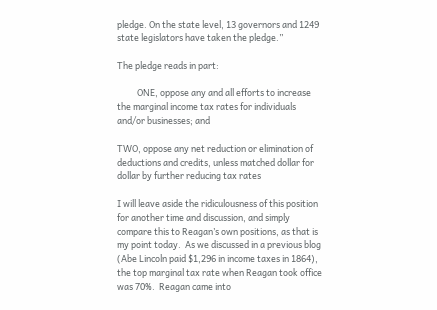pledge. On the state level, 13 governors and 1249 state legislators have taken the pledge.”

The pledge reads in part:

          ONE, oppose any and all efforts to increase the marginal income tax rates for individuals and/or businesses; and

TWO, oppose any net reduction or elimination of deductions and credits, unless matched dollar for dollar by further reducing tax rates

I will leave aside the ridiculousness of this position for another time and discussion, and simply compare this to Reagan’s own positions, as that is my point today.  As we discussed in a previous blog (Abe Lincoln paid $1,296 in income taxes in 1864), the top marginal tax rate when Reagan took office was 70%.  Reagan came into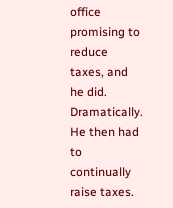office promising to reduce taxes, and he did.  Dramatically.  He then had to continually raise taxes.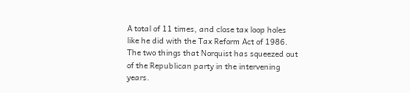A total of 11 times, and close tax loop holes like he did with the Tax Reform Act of 1986.  The two things that Norquist has squeezed out of the Republican party in the intervening years.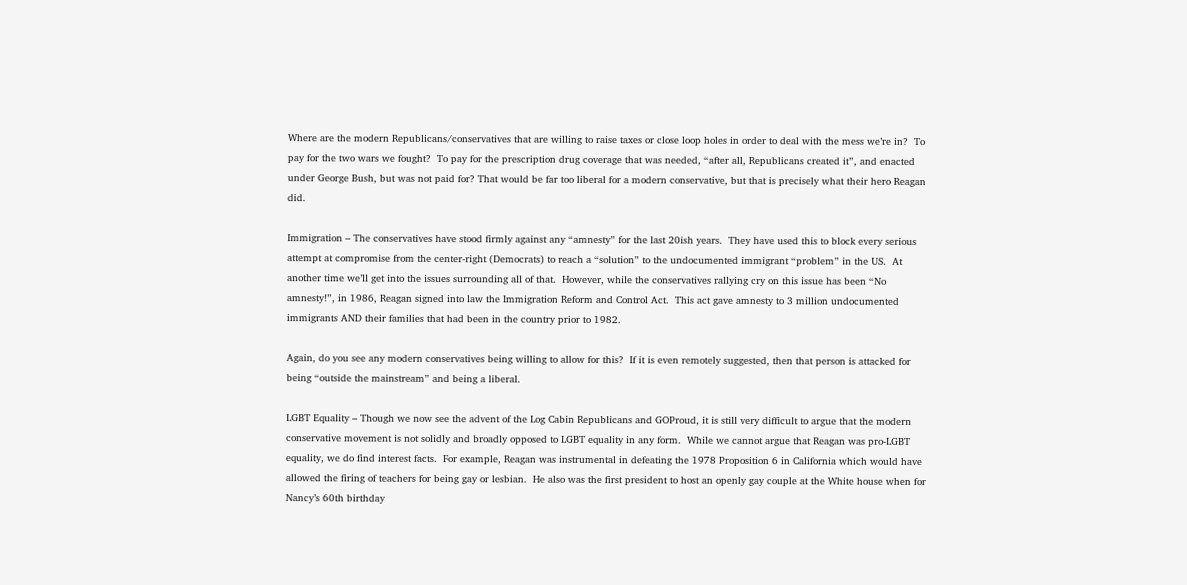Where are the modern Republicans/conservatives that are willing to raise taxes or close loop holes in order to deal with the mess we’re in?  To pay for the two wars we fought?  To pay for the prescription drug coverage that was needed, “after all, Republicans created it”, and enacted under George Bush, but was not paid for? That would be far too liberal for a modern conservative, but that is precisely what their hero Reagan did.

Immigration – The conservatives have stood firmly against any “amnesty” for the last 20ish years.  They have used this to block every serious attempt at compromise from the center-right (Democrats) to reach a “solution” to the undocumented immigrant “problem” in the US.  At another time we’ll get into the issues surrounding all of that.  However, while the conservatives rallying cry on this issue has been “No amnesty!”, in 1986, Reagan signed into law the Immigration Reform and Control Act.  This act gave amnesty to 3 million undocumented immigrants AND their families that had been in the country prior to 1982.

Again, do you see any modern conservatives being willing to allow for this?  If it is even remotely suggested, then that person is attacked for being “outside the mainstream” and being a liberal.

LGBT Equality – Though we now see the advent of the Log Cabin Republicans and GOProud, it is still very difficult to argue that the modern conservative movement is not solidly and broadly opposed to LGBT equality in any form.  While we cannot argue that Reagan was pro-LGBT equality, we do find interest facts.  For example, Reagan was instrumental in defeating the 1978 Proposition 6 in California which would have allowed the firing of teachers for being gay or lesbian.  He also was the first president to host an openly gay couple at the White house when for Nancy’s 60th birthday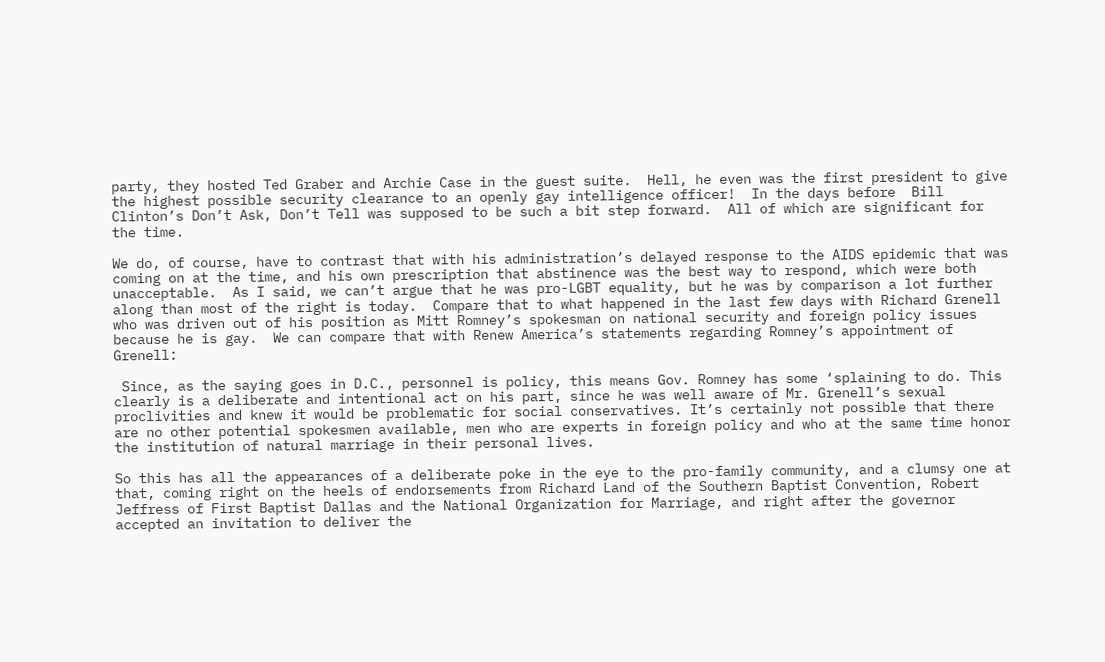party, they hosted Ted Graber and Archie Case in the guest suite.  Hell, he even was the first president to give the highest possible security clearance to an openly gay intelligence officer!  In the days before  Bill Clinton’s Don’t Ask, Don’t Tell was supposed to be such a bit step forward.  All of which are significant for the time.

We do, of course, have to contrast that with his administration’s delayed response to the AIDS epidemic that was coming on at the time, and his own prescription that abstinence was the best way to respond, which were both unacceptable.  As I said, we can’t argue that he was pro-LGBT equality, but he was by comparison a lot further along than most of the right is today.  Compare that to what happened in the last few days with Richard Grenell who was driven out of his position as Mitt Romney’s spokesman on national security and foreign policy issues because he is gay.  We can compare that with Renew America’s statements regarding Romney’s appointment of Grenell:

 Since, as the saying goes in D.C., personnel is policy, this means Gov. Romney has some ‘splaining to do. This clearly is a deliberate and intentional act on his part, since he was well aware of Mr. Grenell’s sexual proclivities and knew it would be problematic for social conservatives. It’s certainly not possible that there are no other potential spokesmen available, men who are experts in foreign policy and who at the same time honor the institution of natural marriage in their personal lives.

So this has all the appearances of a deliberate poke in the eye to the pro-family community, and a clumsy one at that, coming right on the heels of endorsements from Richard Land of the Southern Baptist Convention, Robert Jeffress of First Baptist Dallas and the National Organization for Marriage, and right after the governor accepted an invitation to deliver the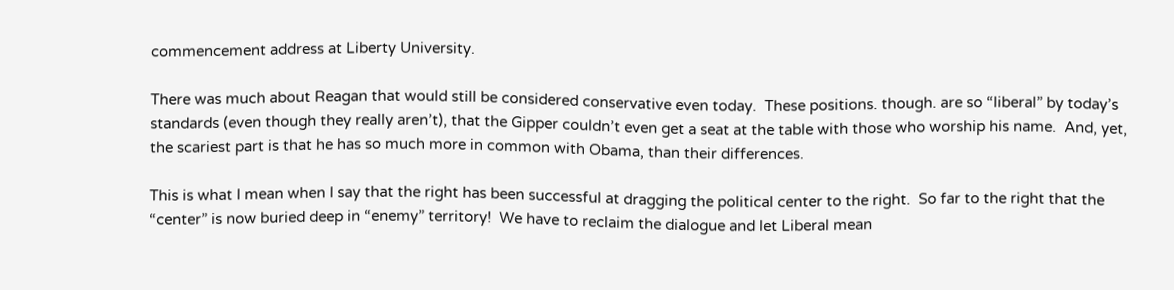commencement address at Liberty University.

There was much about Reagan that would still be considered conservative even today.  These positions. though. are so “liberal” by today’s standards (even though they really aren’t), that the Gipper couldn’t even get a seat at the table with those who worship his name.  And, yet, the scariest part is that he has so much more in common with Obama, than their differences.

This is what I mean when I say that the right has been successful at dragging the political center to the right.  So far to the right that the “center” is now buried deep in “enemy” territory!  We have to reclaim the dialogue and let Liberal mean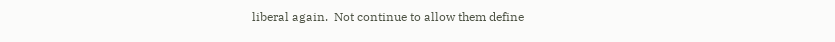liberal again.  Not continue to allow them define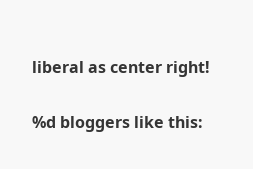liberal as center right!

%d bloggers like this: